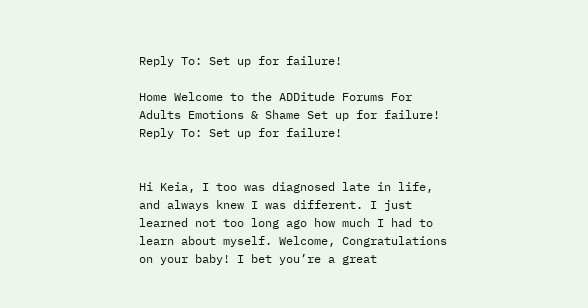Reply To: Set up for failure!

Home Welcome to the ADDitude Forums For Adults Emotions & Shame Set up for failure! Reply To: Set up for failure!


Hi Keia, I too was diagnosed late in life, and always knew I was different. I just learned not too long ago how much I had to learn about myself. Welcome, Congratulations on your baby! I bet you’re a great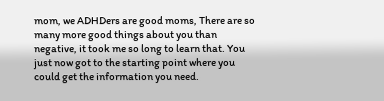mom, we ADHDers are good moms, There are so many more good things about you than negative, it took me so long to learn that. You just now got to the starting point where you could get the information you need.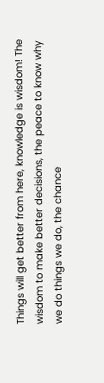Things will get better from here, knowledge is wisdom! The wisdom to make better decisions, the peace to know why we do things we do, the chance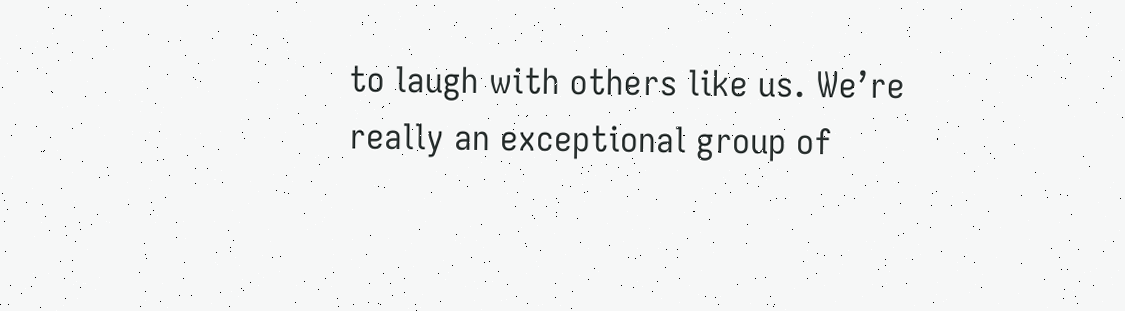to laugh with others like us. We’re really an exceptional group of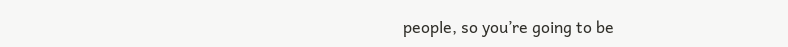people, so you’re going to be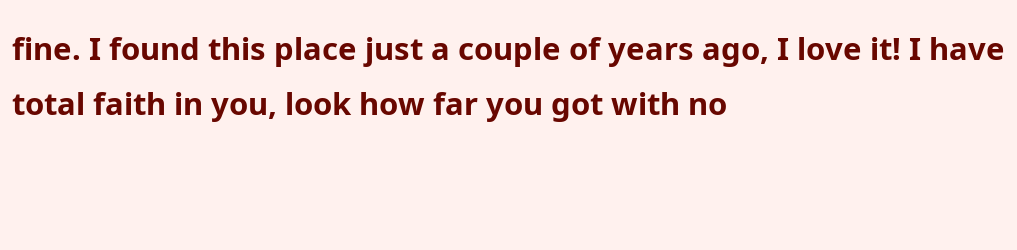fine. I found this place just a couple of years ago, I love it! I have total faith in you, look how far you got with no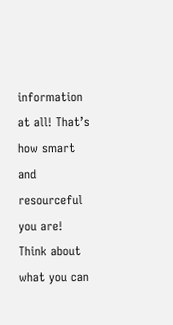information at all! That’s how smart and resourceful you are! Think about what you can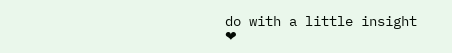do with a little insight ❤